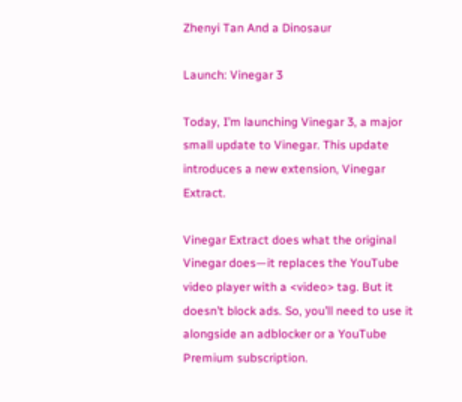Zhenyi Tan And a Dinosaur

Launch: Vinegar 3

Today, I’m launching Vinegar 3, a major small update to Vinegar. This update introduces a new extension, Vinegar Extract.

Vinegar Extract does what the original Vinegar does—it replaces the YouTube video player with a <video> tag. But it doesn’t block ads. So, you’ll need to use it alongside an adblocker or a YouTube Premium subscription.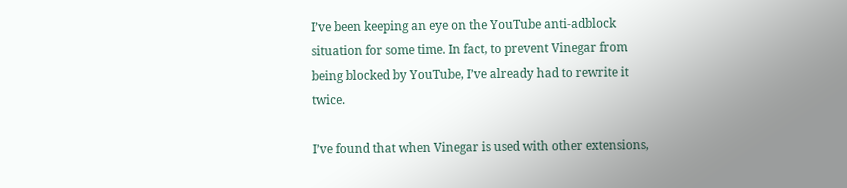I’ve been keeping an eye on the YouTube anti-adblock situation for some time. In fact, to prevent Vinegar from being blocked by YouTube, I’ve already had to rewrite it twice.

I’ve found that when Vinegar is used with other extensions,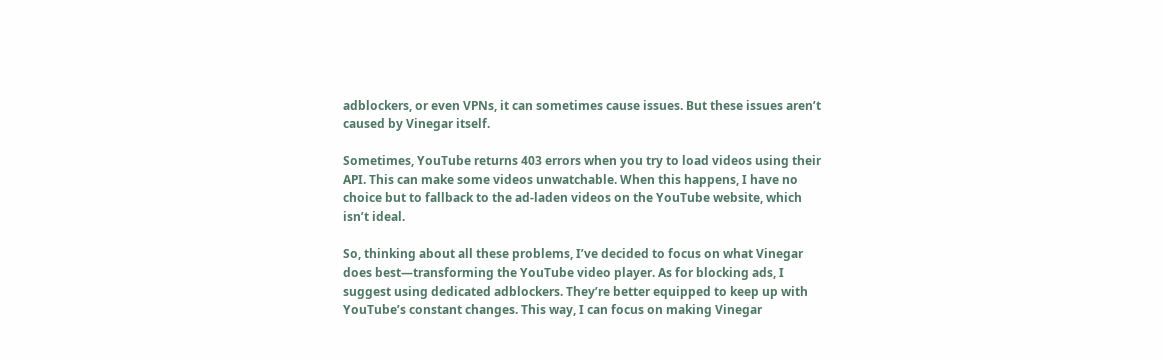adblockers, or even VPNs, it can sometimes cause issues. But these issues aren’t caused by Vinegar itself.

Sometimes, YouTube returns 403 errors when you try to load videos using their API. This can make some videos unwatchable. When this happens, I have no choice but to fallback to the ad-laden videos on the YouTube website, which isn’t ideal.

So, thinking about all these problems, I’ve decided to focus on what Vinegar does best—transforming the YouTube video player. As for blocking ads, I suggest using dedicated adblockers. They’re better equipped to keep up with YouTube’s constant changes. This way, I can focus on making Vinegar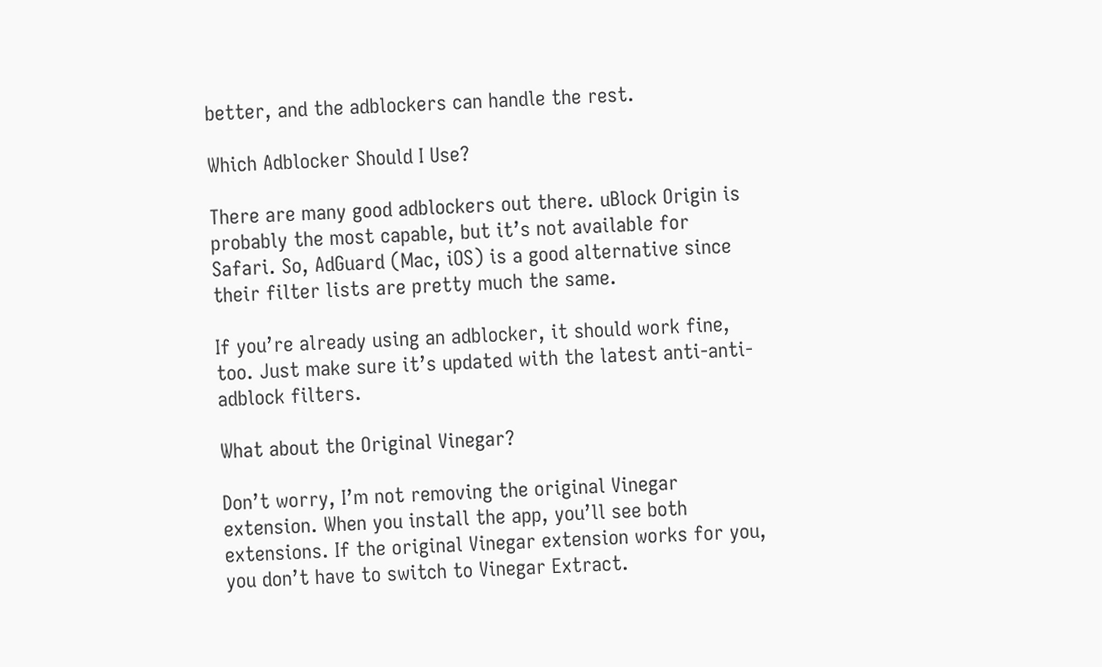better, and the adblockers can handle the rest.

Which Adblocker Should I Use?

There are many good adblockers out there. uBlock Origin is probably the most capable, but it’s not available for Safari. So, AdGuard (Mac, iOS) is a good alternative since their filter lists are pretty much the same.

If you’re already using an adblocker, it should work fine, too. Just make sure it’s updated with the latest anti-anti-adblock filters.

What about the Original Vinegar?

Don’t worry, I’m not removing the original Vinegar extension. When you install the app, you’ll see both extensions. If the original Vinegar extension works for you, you don’t have to switch to Vinegar Extract.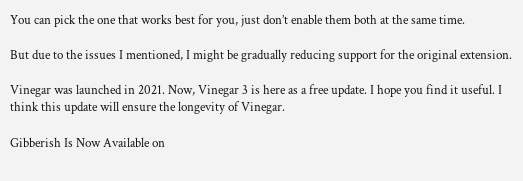You can pick the one that works best for you, just don’t enable them both at the same time.

But due to the issues I mentioned, I might be gradually reducing support for the original extension.

Vinegar was launched in 2021. Now, Vinegar 3 is here as a free update. I hope you find it useful. I think this update will ensure the longevity of Vinegar.

Gibberish Is Now Available on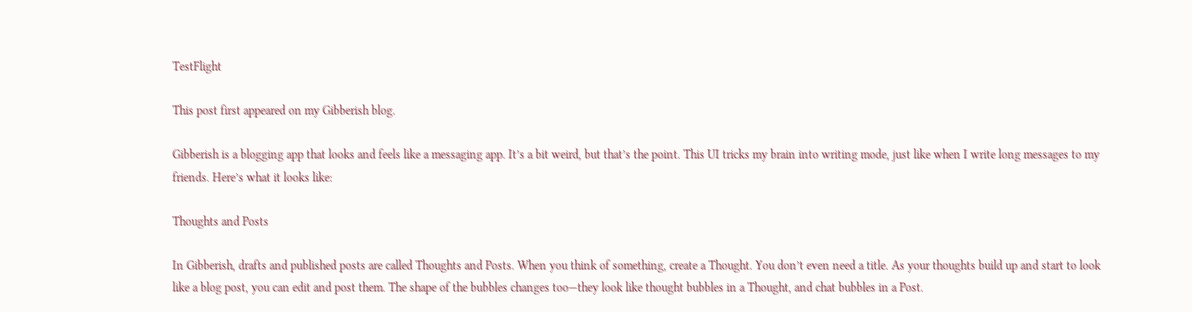TestFlight

This post first appeared on my Gibberish blog.

Gibberish is a blogging app that looks and feels like a messaging app. It’s a bit weird, but that’s the point. This UI tricks my brain into writing mode, just like when I write long messages to my friends. Here’s what it looks like:

Thoughts and Posts

In Gibberish, drafts and published posts are called Thoughts and Posts. When you think of something, create a Thought. You don’t even need a title. As your thoughts build up and start to look like a blog post, you can edit and post them. The shape of the bubbles changes too—they look like thought bubbles in a Thought, and chat bubbles in a Post.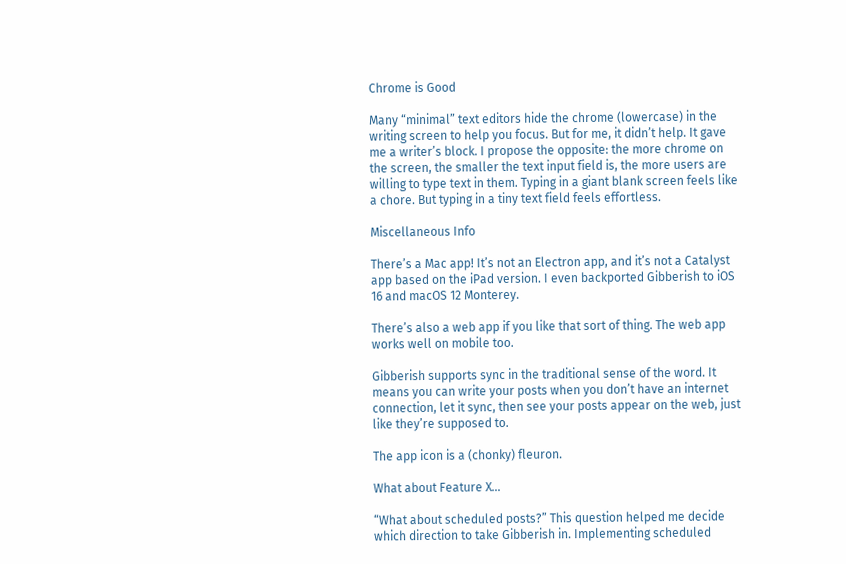Chrome is Good

Many “minimal” text editors hide the chrome (lowercase) in the writing screen to help you focus. But for me, it didn’t help. It gave me a writer’s block. I propose the opposite: the more chrome on the screen, the smaller the text input field is, the more users are willing to type text in them. Typing in a giant blank screen feels like a chore. But typing in a tiny text field feels effortless.

Miscellaneous Info

There’s a Mac app! It’s not an Electron app, and it’s not a Catalyst app based on the iPad version. I even backported Gibberish to iOS 16 and macOS 12 Monterey.

There’s also a web app if you like that sort of thing. The web app works well on mobile too.

Gibberish supports sync in the traditional sense of the word. It means you can write your posts when you don’t have an internet connection, let it sync, then see your posts appear on the web, just like they’re supposed to.

The app icon is a (chonky) fleuron.

What about Feature X…

“What about scheduled posts?” This question helped me decide which direction to take Gibberish in. Implementing scheduled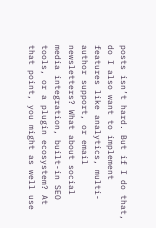posts isn’t hard. But if I do that, do I also want to implement features like analytics, multi-author support, or email newsletters? What about social media integration, built-in SEO tools, or a plugin ecosystem? At that point, you might as well use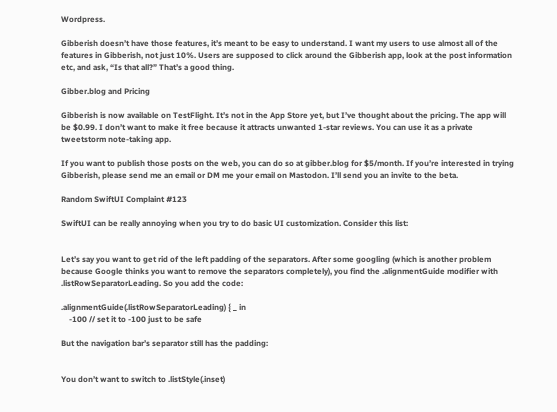Wordpress.

Gibberish doesn’t have those features, it’s meant to be easy to understand. I want my users to use almost all of the features in Gibberish, not just 10%. Users are supposed to click around the Gibberish app, look at the post information etc, and ask, “Is that all?” That’s a good thing.

Gibber.blog and Pricing

Gibberish is now available on TestFlight. It’s not in the App Store yet, but I’ve thought about the pricing. The app will be $0.99. I don’t want to make it free because it attracts unwanted 1-star reviews. You can use it as a private tweetstorm note-taking app.

If you want to publish those posts on the web, you can do so at gibber.blog for $5/month. If you’re interested in trying Gibberish, please send me an email or DM me your email on Mastodon. I’ll send you an invite to the beta.

Random SwiftUI Complaint #123

SwiftUI can be really annoying when you try to do basic UI customization. Consider this list:


Let’s say you want to get rid of the left padding of the separators. After some googling (which is another problem because Google thinks you want to remove the separators completely), you find the .alignmentGuide modifier with .listRowSeparatorLeading. So you add the code:

.alignmentGuide(.listRowSeparatorLeading) { _ in
    -100 // set it to -100 just to be safe

But the navigation bar’s separator still has the padding:


You don’t want to switch to .listStyle(.inset)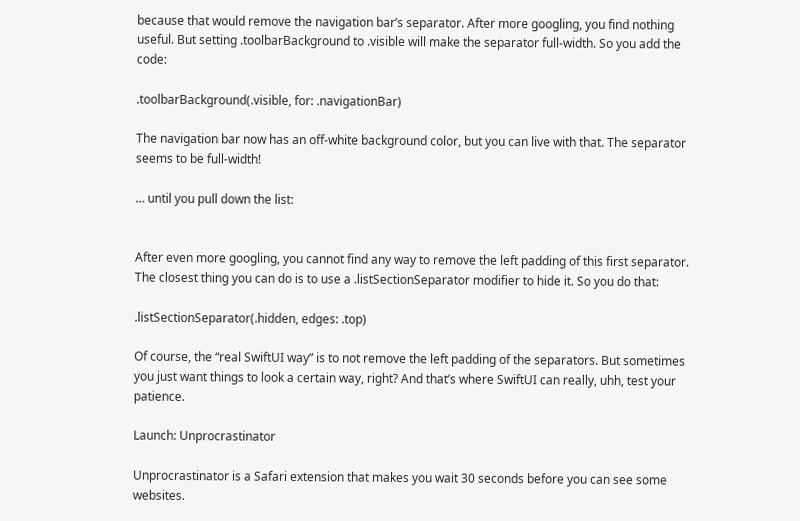because that would remove the navigation bar’s separator. After more googling, you find nothing useful. But setting .toolbarBackground to .visible will make the separator full-width. So you add the code:

.toolbarBackground(.visible, for: .navigationBar)

The navigation bar now has an off-white background color, but you can live with that. The separator seems to be full-width!

… until you pull down the list:


After even more googling, you cannot find any way to remove the left padding of this first separator. The closest thing you can do is to use a .listSectionSeparator modifier to hide it. So you do that:

.listSectionSeparator(.hidden, edges: .top)

Of course, the “real SwiftUI way” is to not remove the left padding of the separators. But sometimes you just want things to look a certain way, right? And that’s where SwiftUI can really, uhh, test your patience.

Launch: Unprocrastinator

Unprocrastinator is a Safari extension that makes you wait 30 seconds before you can see some websites.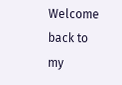Welcome back to my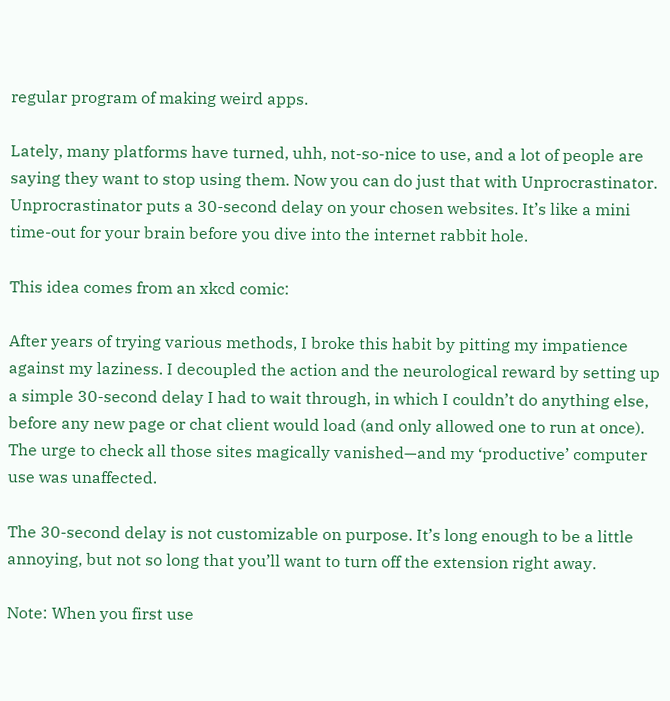regular program of making weird apps.

Lately, many platforms have turned, uhh, not-so-nice to use, and a lot of people are saying they want to stop using them. Now you can do just that with Unprocrastinator. Unprocrastinator puts a 30-second delay on your chosen websites. It’s like a mini time-out for your brain before you dive into the internet rabbit hole.

This idea comes from an xkcd comic:

After years of trying various methods, I broke this habit by pitting my impatience against my laziness. I decoupled the action and the neurological reward by setting up a simple 30-second delay I had to wait through, in which I couldn’t do anything else, before any new page or chat client would load (and only allowed one to run at once). The urge to check all those sites magically vanished—and my ‘productive’ computer use was unaffected.

The 30-second delay is not customizable on purpose. It’s long enough to be a little annoying, but not so long that you’ll want to turn off the extension right away.

Note: When you first use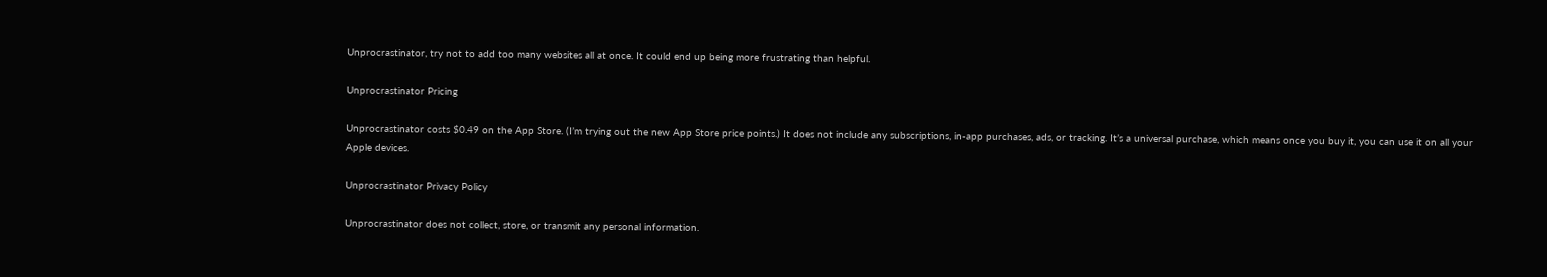Unprocrastinator, try not to add too many websites all at once. It could end up being more frustrating than helpful.

Unprocrastinator Pricing

Unprocrastinator costs $0.49 on the App Store. (I’m trying out the new App Store price points.) It does not include any subscriptions, in-app purchases, ads, or tracking. It’s a universal purchase, which means once you buy it, you can use it on all your Apple devices.

Unprocrastinator Privacy Policy

Unprocrastinator does not collect, store, or transmit any personal information.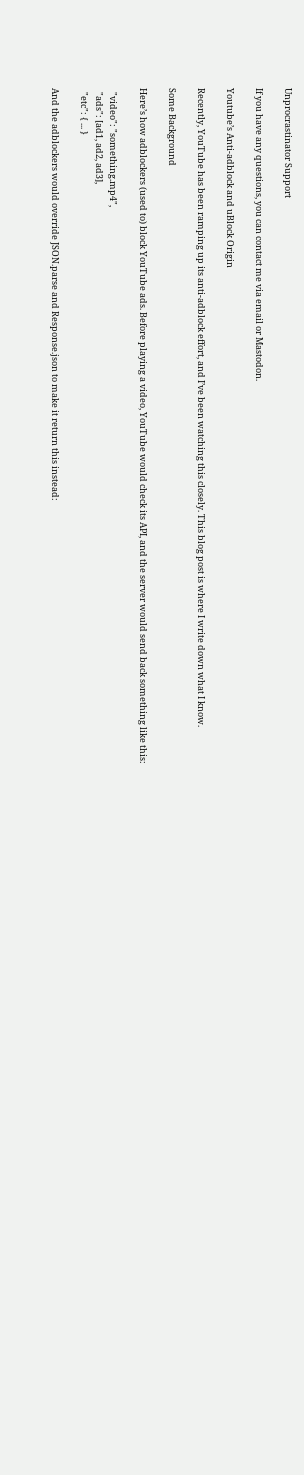Unprocrastinator Support

If you have any questions, you can contact me via email or Mastodon.

Youtube’s Anti-adblock and uBlock Origin

Recently, YouTube has been ramping up its anti-adblock effort, and I’ve been watching this closely. This blog post is where I write down what I know.

Some Background

Here’s how adblockers (used to) block YouTube ads. Before playing a video, YouTube would check its API, and the server would send back something like this:

  "video": "something.mp4",
  "ads": [ad1, ad2, ad3],
  "etc": { ... }

And the adblockers would override JSON.parse and Response.json to make it return this instead: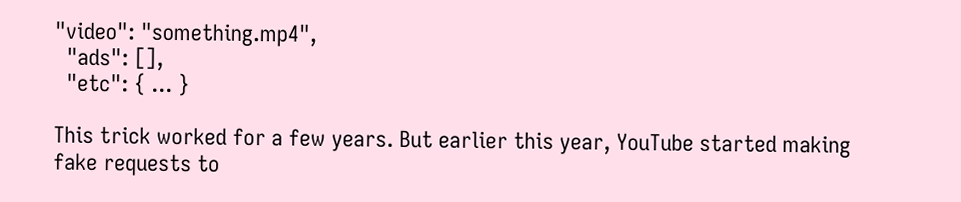"video": "something.mp4",
  "ads": [],
  "etc": { ... }

This trick worked for a few years. But earlier this year, YouTube started making fake requests to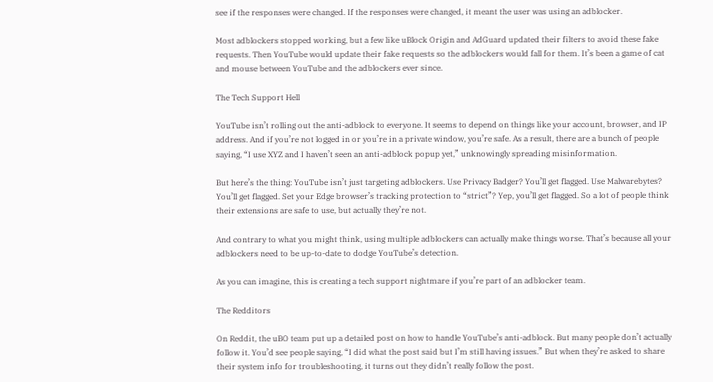see if the responses were changed. If the responses were changed, it meant the user was using an adblocker.

Most adblockers stopped working, but a few like uBlock Origin and AdGuard updated their filters to avoid these fake requests. Then YouTube would update their fake requests so the adblockers would fall for them. It’s been a game of cat and mouse between YouTube and the adblockers ever since.

The Tech Support Hell

YouTube isn’t rolling out the anti-adblock to everyone. It seems to depend on things like your account, browser, and IP address. And if you’re not logged in or you’re in a private window, you’re safe. As a result, there are a bunch of people saying, “I use XYZ and I haven’t seen an anti-adblock popup yet,” unknowingly spreading misinformation.

But here’s the thing: YouTube isn’t just targeting adblockers. Use Privacy Badger? You’ll get flagged. Use Malwarebytes? You’ll get flagged. Set your Edge browser’s tracking protection to “strict”? Yep, you’ll get flagged. So a lot of people think their extensions are safe to use, but actually they’re not.

And contrary to what you might think, using multiple adblockers can actually make things worse. That’s because all your adblockers need to be up-to-date to dodge YouTube’s detection.

As you can imagine, this is creating a tech support nightmare if you’re part of an adblocker team.

The Redditors

On Reddit, the uBO team put up a detailed post on how to handle YouTube’s anti-adblock. But many people don’t actually follow it. You’d see people saying, “I did what the post said but I’m still having issues.” But when they’re asked to share their system info for troubleshooting, it turns out they didn’t really follow the post.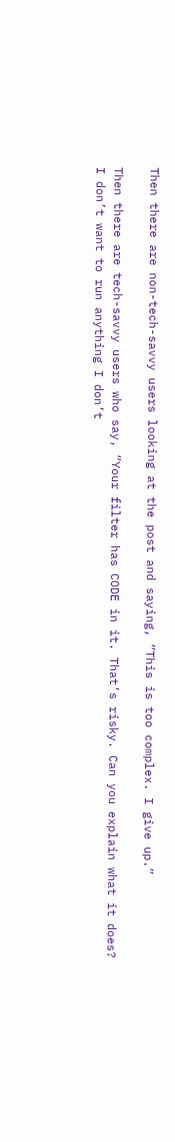Then there are non-tech-savvy users looking at the post and saying, “This is too complex. I give up.”

Then there are tech-savvy users who say, “Your filter has CODE in it. That’s risky. Can you explain what it does? I don’t want to run anything I don’t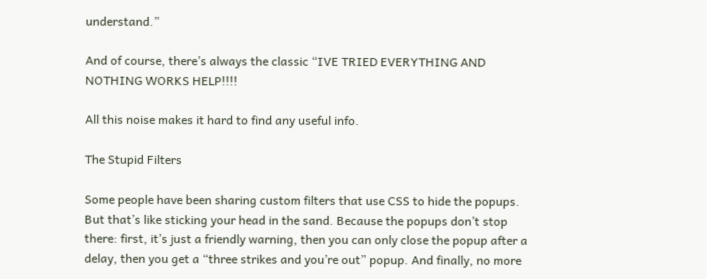understand.”

And of course, there’s always the classic “IVE TRIED EVERYTHING AND NOTHING WORKS HELP!!!!

All this noise makes it hard to find any useful info.

The Stupid Filters

Some people have been sharing custom filters that use CSS to hide the popups. But that’s like sticking your head in the sand. Because the popups don’t stop there: first, it’s just a friendly warning, then you can only close the popup after a delay, then you get a “three strikes and you’re out” popup. And finally, no more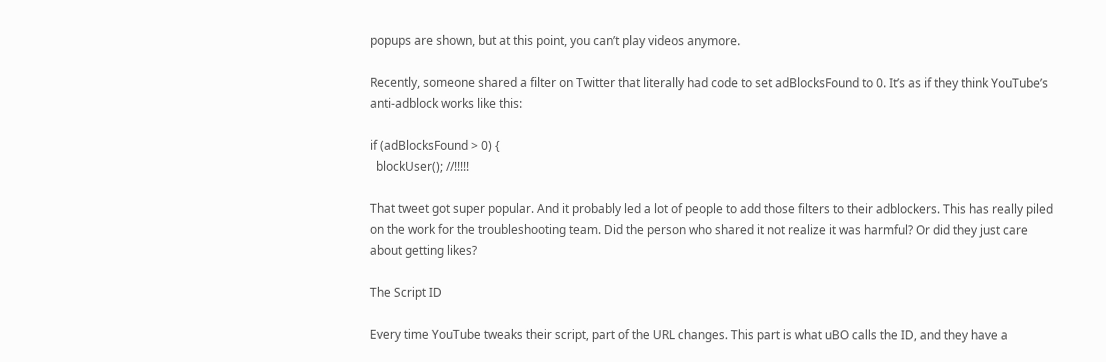popups are shown, but at this point, you can’t play videos anymore.

Recently, someone shared a filter on Twitter that literally had code to set adBlocksFound to 0. It’s as if they think YouTube’s anti-adblock works like this:

if (adBlocksFound > 0) {
  blockUser(); //!!!!!

That tweet got super popular. And it probably led a lot of people to add those filters to their adblockers. This has really piled on the work for the troubleshooting team. Did the person who shared it not realize it was harmful? Or did they just care about getting likes?

The Script ID

Every time YouTube tweaks their script, part of the URL changes. This part is what uBO calls the ID, and they have a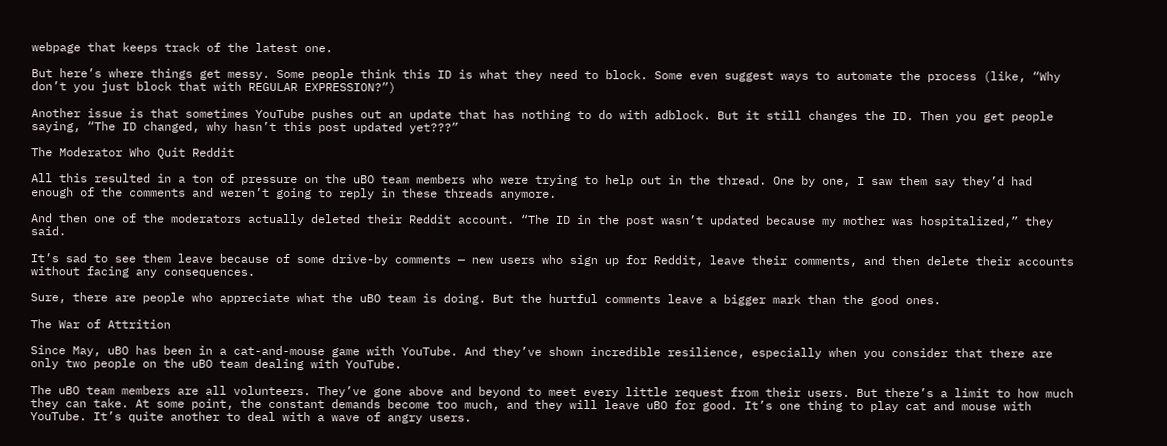webpage that keeps track of the latest one.

But here’s where things get messy. Some people think this ID is what they need to block. Some even suggest ways to automate the process (like, “Why don’t you just block that with REGULAR EXPRESSION?”)

Another issue is that sometimes YouTube pushes out an update that has nothing to do with adblock. But it still changes the ID. Then you get people saying, “The ID changed, why hasn’t this post updated yet???”

The Moderator Who Quit Reddit

All this resulted in a ton of pressure on the uBO team members who were trying to help out in the thread. One by one, I saw them say they’d had enough of the comments and weren’t going to reply in these threads anymore.

And then one of the moderators actually deleted their Reddit account. “The ID in the post wasn’t updated because my mother was hospitalized,” they said.

It’s sad to see them leave because of some drive-by comments — new users who sign up for Reddit, leave their comments, and then delete their accounts without facing any consequences.

Sure, there are people who appreciate what the uBO team is doing. But the hurtful comments leave a bigger mark than the good ones.

The War of Attrition

Since May, uBO has been in a cat-and-mouse game with YouTube. And they’ve shown incredible resilience, especially when you consider that there are only two people on the uBO team dealing with YouTube.

The uBO team members are all volunteers. They’ve gone above and beyond to meet every little request from their users. But there’s a limit to how much they can take. At some point, the constant demands become too much, and they will leave uBO for good. It’s one thing to play cat and mouse with YouTube. It’s quite another to deal with a wave of angry users.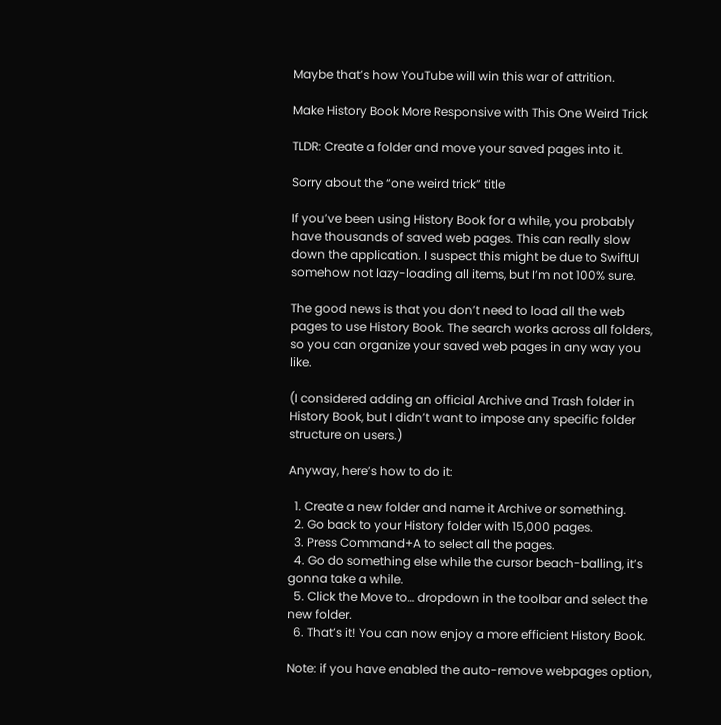Maybe that’s how YouTube will win this war of attrition.

Make History Book More Responsive with This One Weird Trick

TLDR: Create a folder and move your saved pages into it.

Sorry about the “one weird trick” title

If you’ve been using History Book for a while, you probably have thousands of saved web pages. This can really slow down the application. I suspect this might be due to SwiftUI somehow not lazy-loading all items, but I’m not 100% sure.

The good news is that you don’t need to load all the web pages to use History Book. The search works across all folders, so you can organize your saved web pages in any way you like.

(I considered adding an official Archive and Trash folder in History Book, but I didn’t want to impose any specific folder structure on users.)

Anyway, here’s how to do it:

  1. Create a new folder and name it Archive or something.
  2. Go back to your History folder with 15,000 pages.
  3. Press Command+A to select all the pages.
  4. Go do something else while the cursor beach-balling, it’s gonna take a while.
  5. Click the Move to… dropdown in the toolbar and select the new folder.
  6. That’s it! You can now enjoy a more efficient History Book.

Note: if you have enabled the auto-remove webpages option,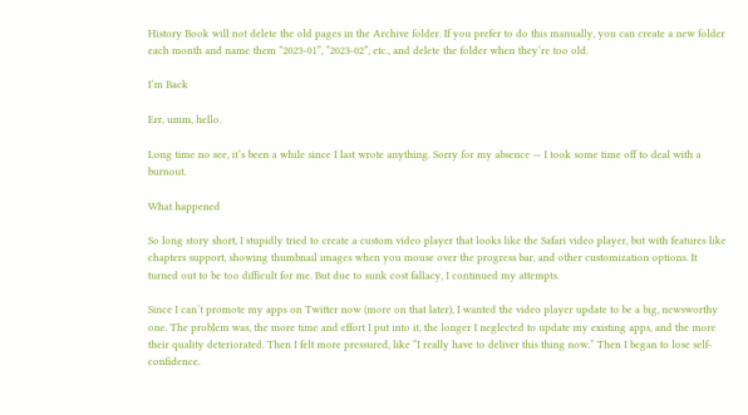History Book will not delete the old pages in the Archive folder. If you prefer to do this manually, you can create a new folder each month and name them “2023-01”, “2023-02”, etc., and delete the folder when they’re too old.

I’m Back

Err, umm, hello.

Long time no see, it’s been a while since I last wrote anything. Sorry for my absence — I took some time off to deal with a burnout.

What happened

So long story short, I stupidly tried to create a custom video player that looks like the Safari video player, but with features like chapters support, showing thumbnail images when you mouse over the progress bar, and other customization options. It turned out to be too difficult for me. But due to sunk cost fallacy, I continued my attempts.

Since I can’t promote my apps on Twitter now (more on that later), I wanted the video player update to be a big, newsworthy one. The problem was, the more time and effort I put into it, the longer I neglected to update my existing apps, and the more their quality deteriorated. Then I felt more pressured, like “I really have to deliver this thing now.” Then I began to lose self-confidence.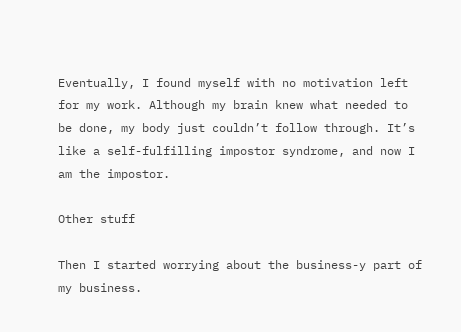Eventually, I found myself with no motivation left for my work. Although my brain knew what needed to be done, my body just couldn’t follow through. It’s like a self-fulfilling impostor syndrome, and now I am the impostor.

Other stuff

Then I started worrying about the business-y part of my business.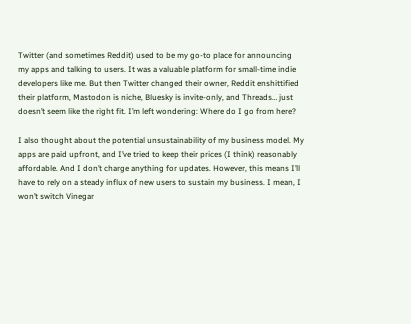Twitter (and sometimes Reddit) used to be my go-to place for announcing my apps and talking to users. It was a valuable platform for small-time indie developers like me. But then Twitter changed their owner, Reddit enshittified their platform, Mastodon is niche, Bluesky is invite-only, and Threads… just doesn’t seem like the right fit. I’m left wondering: Where do I go from here?

I also thought about the potential unsustainability of my business model. My apps are paid upfront, and I’ve tried to keep their prices (I think) reasonably affordable. And I don’t charge anything for updates. However, this means I’ll have to rely on a steady influx of new users to sustain my business. I mean, I won’t switch Vinegar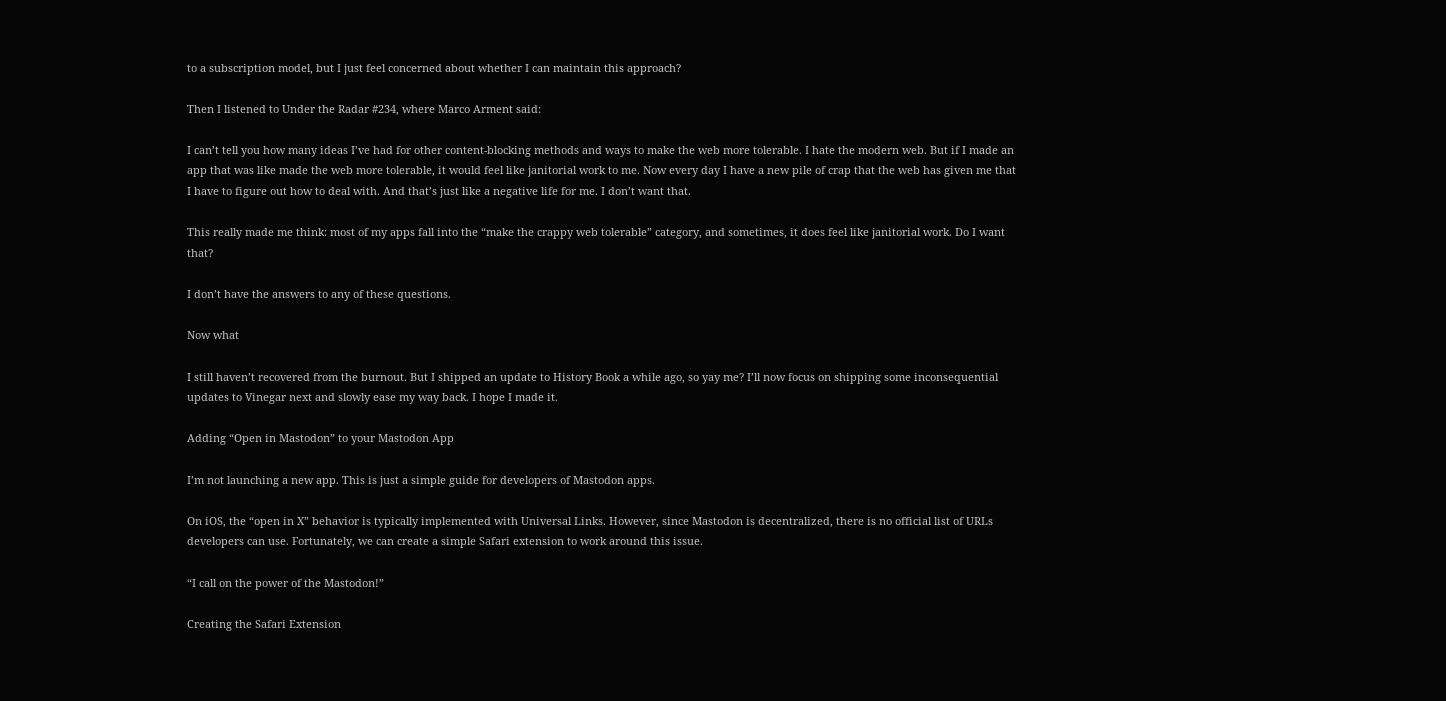to a subscription model, but I just feel concerned about whether I can maintain this approach?

Then I listened to Under the Radar #234, where Marco Arment said:

I can’t tell you how many ideas I’ve had for other content-blocking methods and ways to make the web more tolerable. I hate the modern web. But if I made an app that was like made the web more tolerable, it would feel like janitorial work to me. Now every day I have a new pile of crap that the web has given me that I have to figure out how to deal with. And that’s just like a negative life for me. I don’t want that.

This really made me think: most of my apps fall into the “make the crappy web tolerable” category, and sometimes, it does feel like janitorial work. Do I want that?

I don’t have the answers to any of these questions.

Now what

I still haven’t recovered from the burnout. But I shipped an update to History Book a while ago, so yay me? I’ll now focus on shipping some inconsequential updates to Vinegar next and slowly ease my way back. I hope I made it.

Adding “Open in Mastodon” to your Mastodon App

I’m not launching a new app. This is just a simple guide for developers of Mastodon apps.

On iOS, the “open in X” behavior is typically implemented with Universal Links. However, since Mastodon is decentralized, there is no official list of URLs developers can use. Fortunately, we can create a simple Safari extension to work around this issue.

“I call on the power of the Mastodon!”

Creating the Safari Extension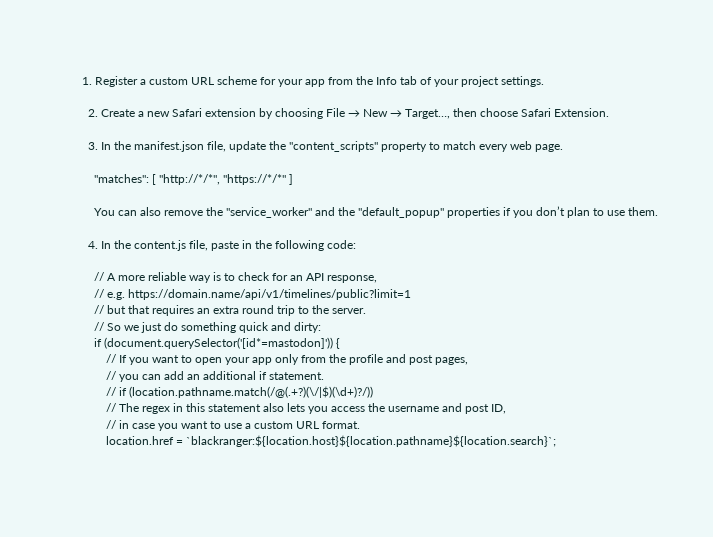1. Register a custom URL scheme for your app from the Info tab of your project settings.

  2. Create a new Safari extension by choosing File → New → Target…, then choose Safari Extension.

  3. In the manifest.json file, update the "content_scripts" property to match every web page.

    "matches": [ "http://*/*", "https://*/*" ]

    You can also remove the "service_worker" and the "default_popup" properties if you don’t plan to use them.

  4. In the content.js file, paste in the following code:

    // A more reliable way is to check for an API response,
    // e.g. https://domain.name/api/v1/timelines/public?limit=1
    // but that requires an extra round trip to the server.
    // So we just do something quick and dirty:
    if (document.querySelector('[id*=mastodon]')) {
        // If you want to open your app only from the profile and post pages,
        // you can add an additional if statement.
        // if (location.pathname.match(/@(.+?)(\/|$)(\d+)?/))
        // The regex in this statement also lets you access the username and post ID,
        // in case you want to use a custom URL format.
        location.href = `blackranger:${location.host}${location.pathname}${location.search}`;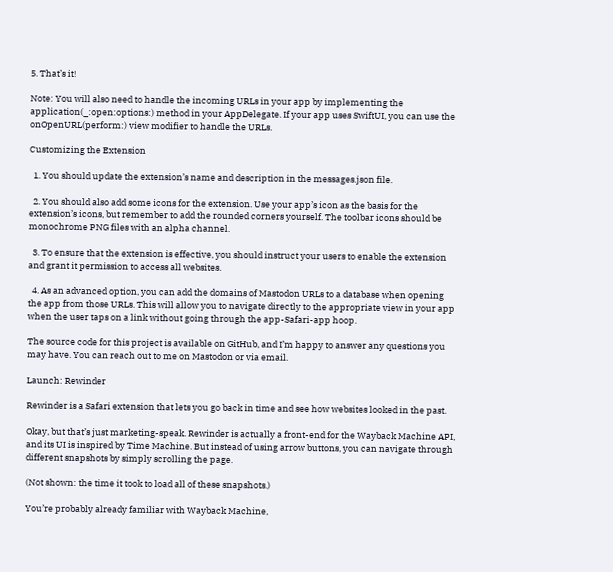5. That’s it!

Note: You will also need to handle the incoming URLs in your app by implementing the application(_:open:options:) method in your AppDelegate. If your app uses SwiftUI, you can use the onOpenURL(perform:) view modifier to handle the URLs.

Customizing the Extension

  1. You should update the extension’s name and description in the messages.json file.

  2. You should also add some icons for the extension. Use your app’s icon as the basis for the extension’s icons, but remember to add the rounded corners yourself. The toolbar icons should be monochrome PNG files with an alpha channel.

  3. To ensure that the extension is effective, you should instruct your users to enable the extension and grant it permission to access all websites.

  4. As an advanced option, you can add the domains of Mastodon URLs to a database when opening the app from those URLs. This will allow you to navigate directly to the appropriate view in your app when the user taps on a link without going through the app-Safari-app hoop.

The source code for this project is available on GitHub, and I’m happy to answer any questions you may have. You can reach out to me on Mastodon or via email.

Launch: Rewinder

Rewinder is a Safari extension that lets you go back in time and see how websites looked in the past.

Okay, but that’s just marketing-speak. Rewinder is actually a front-end for the Wayback Machine API, and its UI is inspired by Time Machine. But instead of using arrow buttons, you can navigate through different snapshots by simply scrolling the page.

(Not shown: the time it took to load all of these snapshots.)

You’re probably already familiar with Wayback Machine,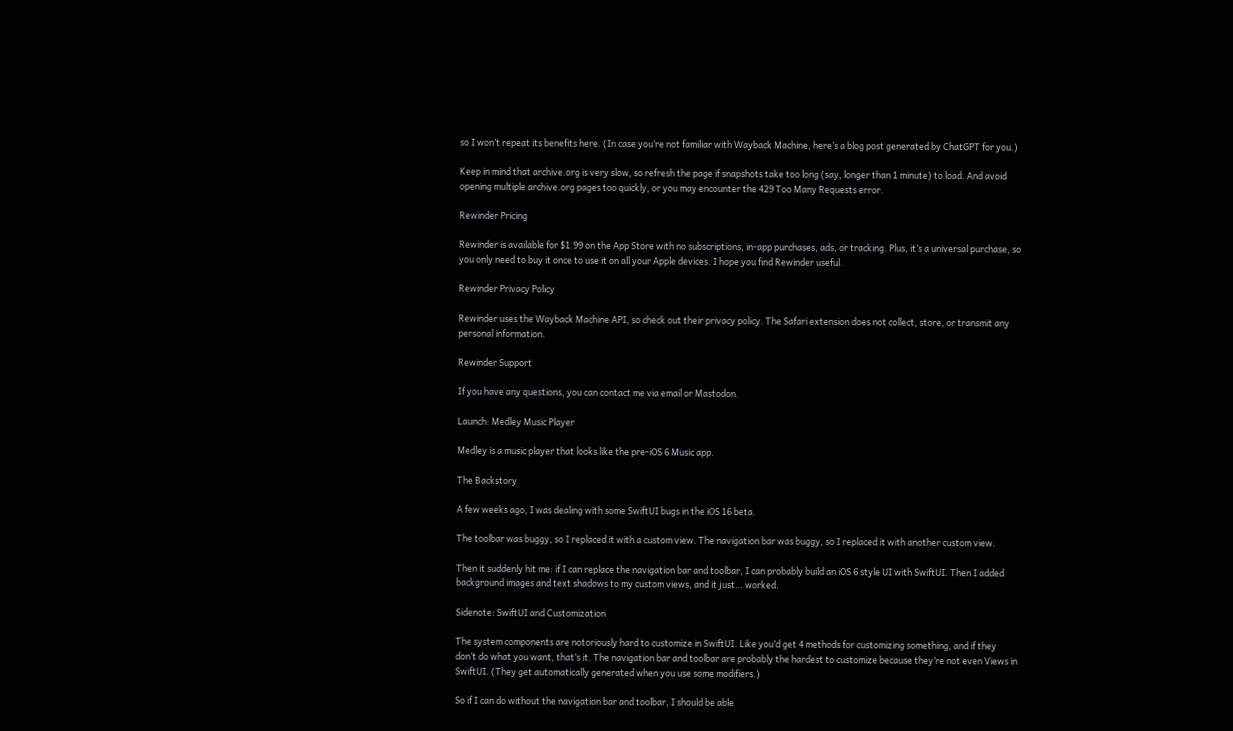so I won’t repeat its benefits here. (In case you’re not familiar with Wayback Machine, here’s a blog post generated by ChatGPT for you.)

Keep in mind that archive.org is very slow, so refresh the page if snapshots take too long (say, longer than 1 minute) to load. And avoid opening multiple archive.org pages too quickly, or you may encounter the 429 Too Many Requests error.

Rewinder Pricing

Rewinder is available for $1.99 on the App Store with no subscriptions, in-app purchases, ads, or tracking. Plus, it’s a universal purchase, so you only need to buy it once to use it on all your Apple devices. I hope you find Rewinder useful.

Rewinder Privacy Policy

Rewinder uses the Wayback Machine API, so check out their privacy policy. The Safari extension does not collect, store, or transmit any personal information.

Rewinder Support

If you have any questions, you can contact me via email or Mastodon.

Launch: Medley Music Player

Medley is a music player that looks like the pre-iOS 6 Music app.

The Backstory

A few weeks ago, I was dealing with some SwiftUI bugs in the iOS 16 beta.

The toolbar was buggy, so I replaced it with a custom view. The navigation bar was buggy, so I replaced it with another custom view.

Then it suddenly hit me: if I can replace the navigation bar and toolbar, I can probably build an iOS 6 style UI with SwiftUI. Then I added background images and text shadows to my custom views, and it just… worked.

Sidenote: SwiftUI and Customization

The system components are notoriously hard to customize in SwiftUI. Like you’d get 4 methods for customizing something, and if they don’t do what you want, that’s it. The navigation bar and toolbar are probably the hardest to customize because they’re not even Views in SwiftUI. (They get automatically generated when you use some modifiers.)

So if I can do without the navigation bar and toolbar, I should be able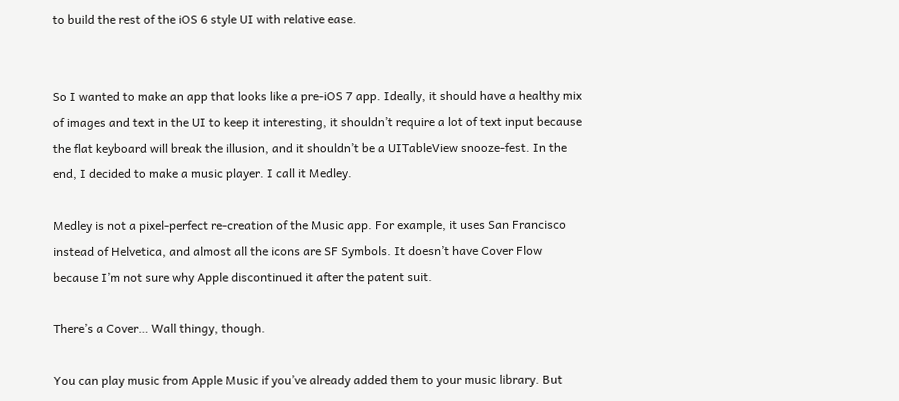to build the rest of the iOS 6 style UI with relative ease.


So I wanted to make an app that looks like a pre-iOS 7 app. Ideally, it should have a healthy mix of images and text in the UI to keep it interesting, it shouldn’t require a lot of text input because the flat keyboard will break the illusion, and it shouldn’t be a UITableView snooze-fest. In the end, I decided to make a music player. I call it Medley.

Medley is not a pixel-perfect re-creation of the Music app. For example, it uses San Francisco instead of Helvetica, and almost all the icons are SF Symbols. It doesn’t have Cover Flow because I’m not sure why Apple discontinued it after the patent suit.

There’s a Cover… Wall thingy, though.

You can play music from Apple Music if you’ve already added them to your music library. But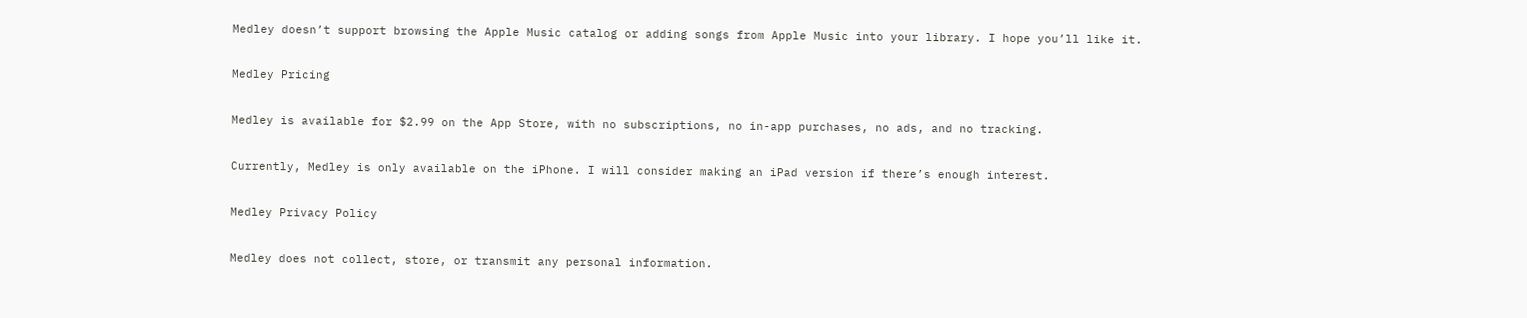Medley doesn’t support browsing the Apple Music catalog or adding songs from Apple Music into your library. I hope you’ll like it.

Medley Pricing

Medley is available for $2.99 on the App Store, with no subscriptions, no in-app purchases, no ads, and no tracking.

Currently, Medley is only available on the iPhone. I will consider making an iPad version if there’s enough interest.

Medley Privacy Policy

Medley does not collect, store, or transmit any personal information.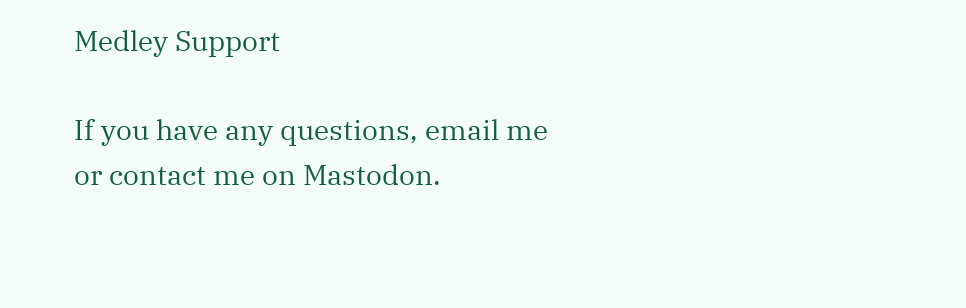Medley Support

If you have any questions, email me or contact me on Mastodon.